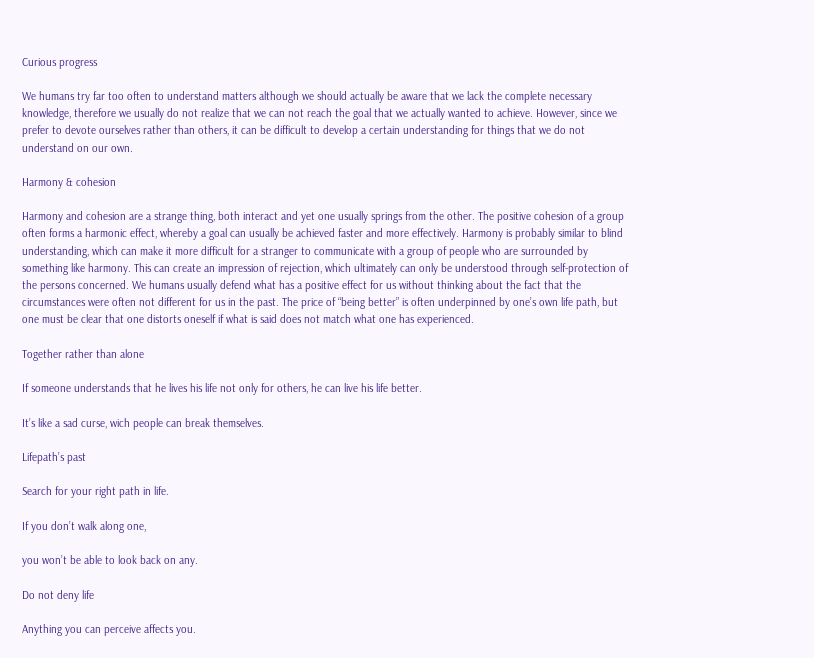Curious progress

We humans try far too often to understand matters although we should actually be aware that we lack the complete necessary knowledge, therefore we usually do not realize that we can not reach the goal that we actually wanted to achieve. However, since we prefer to devote ourselves rather than others, it can be difficult to develop a certain understanding for things that we do not understand on our own.

Harmony & cohesion

Harmony and cohesion are a strange thing, both interact and yet one usually springs from the other. The positive cohesion of a group often forms a harmonic effect, whereby a goal can usually be achieved faster and more effectively. Harmony is probably similar to blind understanding, which can make it more difficult for a stranger to communicate with a group of people who are surrounded by something like harmony. This can create an impression of rejection, which ultimately can only be understood through self-protection of the persons concerned. We humans usually defend what has a positive effect for us without thinking about the fact that the circumstances were often not different for us in the past. The price of “being better” is often underpinned by one’s own life path, but one must be clear that one distorts oneself if what is said does not match what one has experienced.

Together rather than alone

If someone understands that he lives his life not only for others, he can live his life better.

It’s like a sad curse, wich people can break themselves.

Lifepath’s past

Search for your right path in life.

If you don’t walk along one,

you won’t be able to look back on any.

Do not deny life

Anything you can perceive affects you.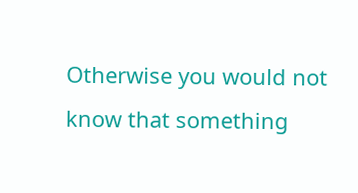Otherwise you would not know that something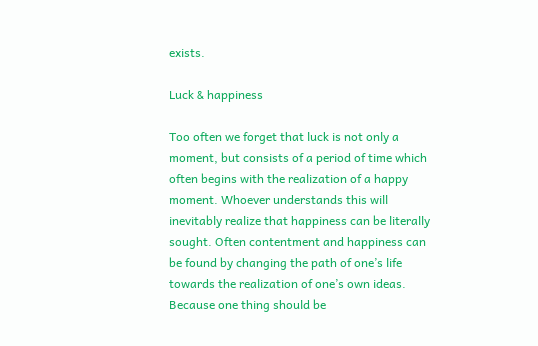exists.

Luck & happiness

Too often we forget that luck is not only a moment, but consists of a period of time which often begins with the realization of a happy moment. Whoever understands this will inevitably realize that happiness can be literally sought. Often contentment and happiness can be found by changing the path of one’s life towards the realization of one’s own ideas. Because one thing should be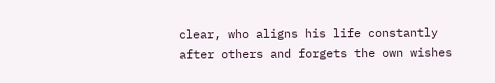clear, who aligns his life constantly after others and forgets the own wishes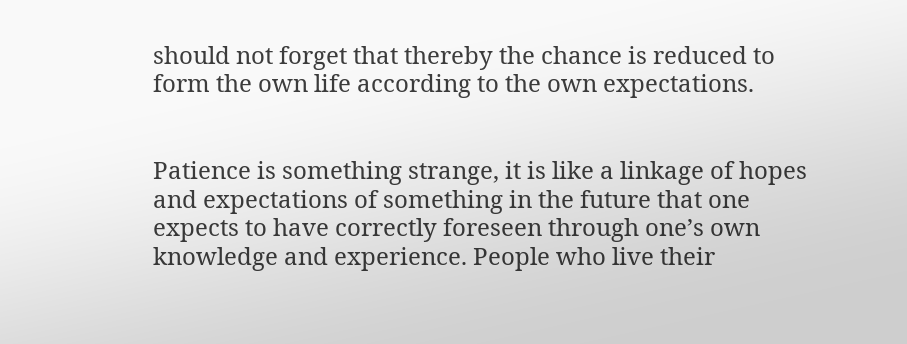should not forget that thereby the chance is reduced to form the own life according to the own expectations.


Patience is something strange, it is like a linkage of hopes and expectations of something in the future that one expects to have correctly foreseen through one’s own knowledge and experience. People who live their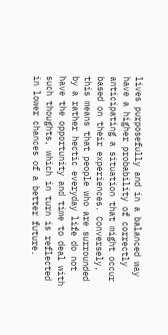lives purposefully and in a balanced way have a higher probability of correctly anticipating a situation that might occur based on their experiences. Conversely, this means that people who are surrounded by a rather hectic everyday life do not have the opportunity and time to deal with such thoughts, which in turn is reflected in lower chances of a better future.